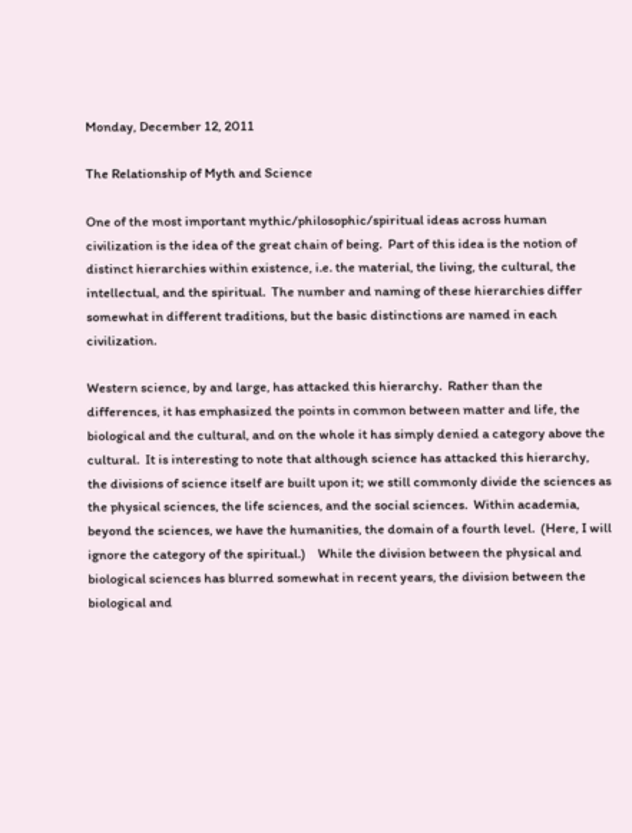Monday, December 12, 2011

The Relationship of Myth and Science

One of the most important mythic/philosophic/spiritual ideas across human civilization is the idea of the great chain of being.  Part of this idea is the notion of distinct hierarchies within existence, i.e. the material, the living, the cultural, the intellectual, and the spiritual.  The number and naming of these hierarchies differ somewhat in different traditions, but the basic distinctions are named in each civilization.

Western science, by and large, has attacked this hierarchy.  Rather than the differences, it has emphasized the points in common between matter and life, the biological and the cultural, and on the whole it has simply denied a category above the cultural.  It is interesting to note that although science has attacked this hierarchy, the divisions of science itself are built upon it; we still commonly divide the sciences as the physical sciences, the life sciences, and the social sciences.  Within academia, beyond the sciences, we have the humanities, the domain of a fourth level.  (Here, I will ignore the category of the spiritual.)    While the division between the physical and biological sciences has blurred somewhat in recent years, the division between the biological and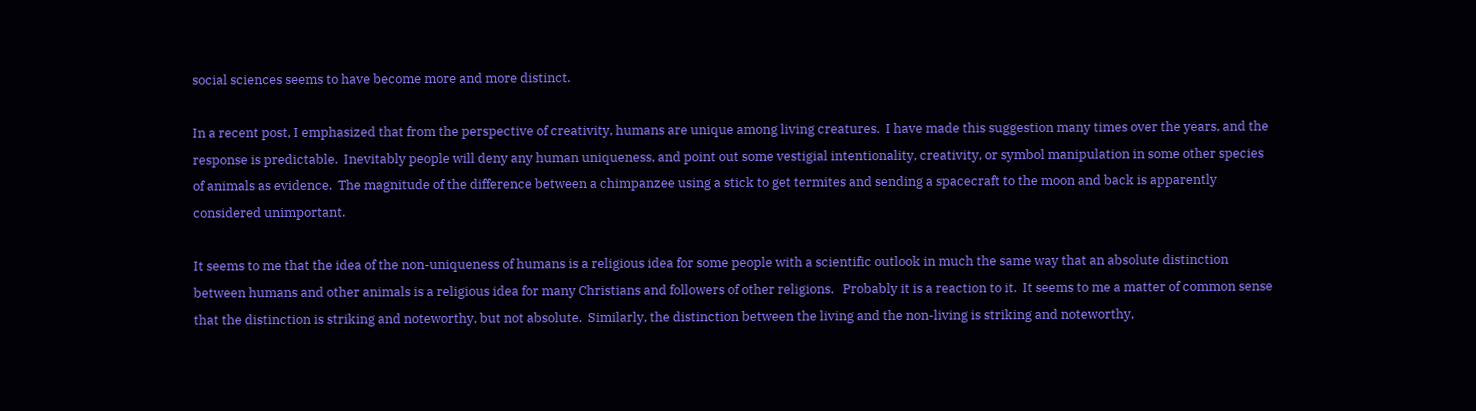social sciences seems to have become more and more distinct.

In a recent post, I emphasized that from the perspective of creativity, humans are unique among living creatures.  I have made this suggestion many times over the years, and the response is predictable.  Inevitably people will deny any human uniqueness, and point out some vestigial intentionality, creativity, or symbol manipulation in some other species of animals as evidence.  The magnitude of the difference between a chimpanzee using a stick to get termites and sending a spacecraft to the moon and back is apparently considered unimportant.

It seems to me that the idea of the non-uniqueness of humans is a religious idea for some people with a scientific outlook in much the same way that an absolute distinction between humans and other animals is a religious idea for many Christians and followers of other religions.   Probably it is a reaction to it.  It seems to me a matter of common sense that the distinction is striking and noteworthy, but not absolute.  Similarly, the distinction between the living and the non-living is striking and noteworthy,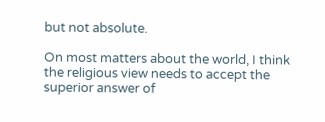but not absolute.

On most matters about the world, I think the religious view needs to accept the superior answer of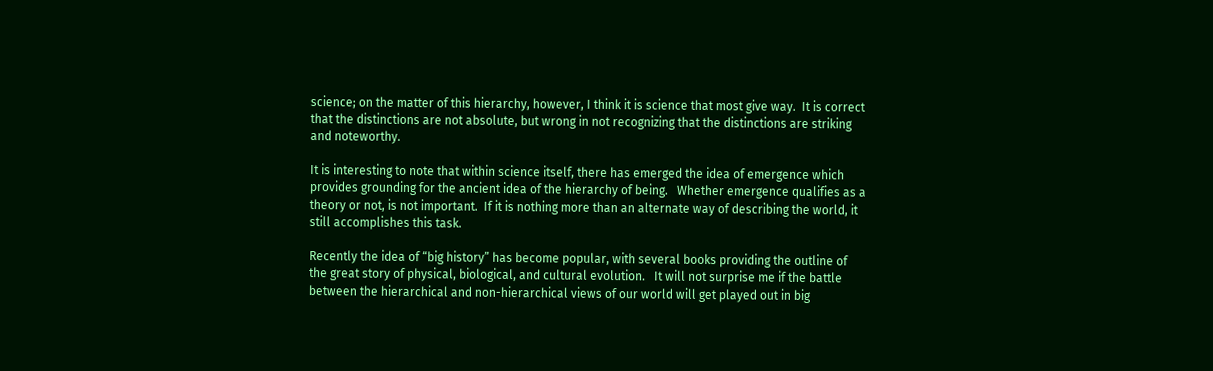science; on the matter of this hierarchy, however, I think it is science that most give way.  It is correct that the distinctions are not absolute, but wrong in not recognizing that the distinctions are striking and noteworthy.

It is interesting to note that within science itself, there has emerged the idea of emergence which provides grounding for the ancient idea of the hierarchy of being.   Whether emergence qualifies as a theory or not, is not important.  If it is nothing more than an alternate way of describing the world, it still accomplishes this task.

Recently the idea of “big history” has become popular, with several books providing the outline of the great story of physical, biological, and cultural evolution.   It will not surprise me if the battle between the hierarchical and non-hierarchical views of our world will get played out in big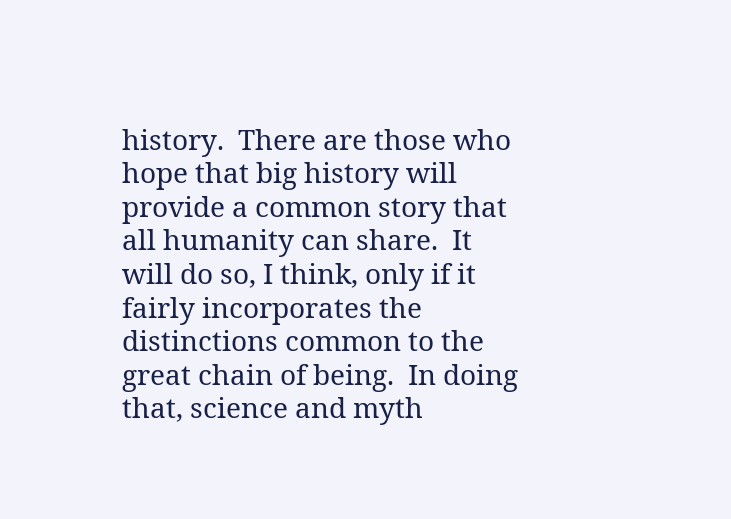history.  There are those who hope that big history will provide a common story that all humanity can share.  It will do so, I think, only if it fairly incorporates the distinctions common to the great chain of being.  In doing that, science and myth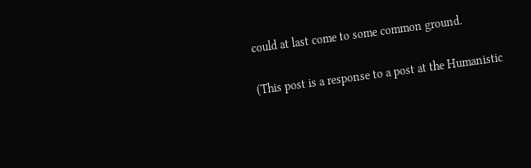could at last come to some common ground.

(This post is a response to a post at the Humanistic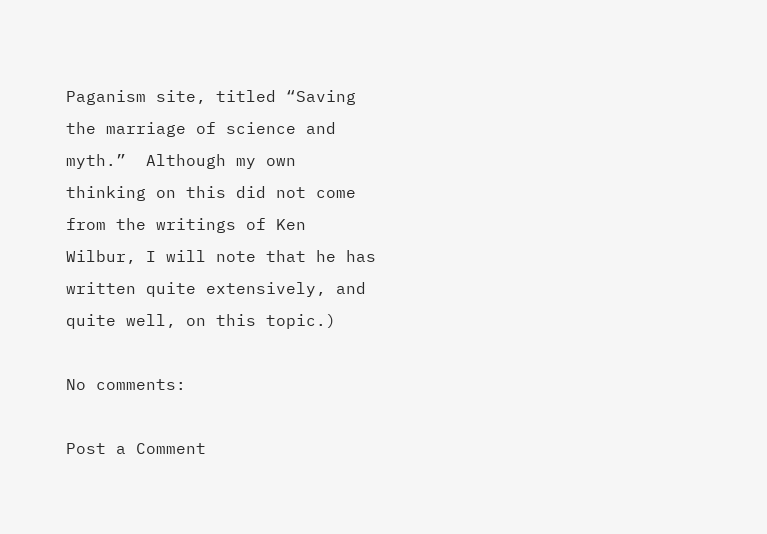Paganism site, titled “Saving the marriage of science and myth.”  Although my own thinking on this did not come from the writings of Ken Wilbur, I will note that he has written quite extensively, and quite well, on this topic.)

No comments:

Post a Comment